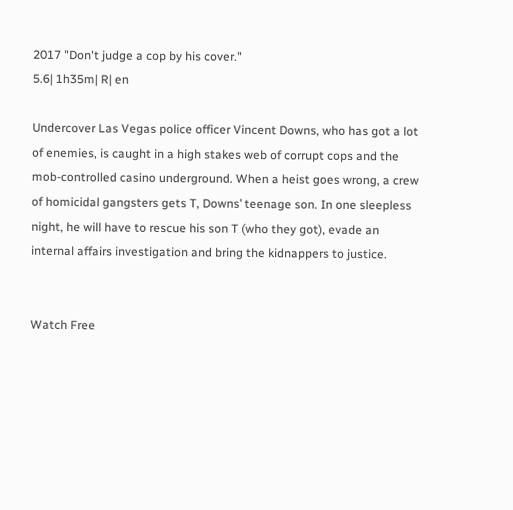2017 "Don't judge a cop by his cover."
5.6| 1h35m| R| en

Undercover Las Vegas police officer Vincent Downs, who has got a lot of enemies, is caught in a high stakes web of corrupt cops and the mob-controlled casino underground. When a heist goes wrong, a crew of homicidal gangsters gets T, Downs’ teenage son. In one sleepless night, he will have to rescue his son T (who they got), evade an internal affairs investigation and bring the kidnappers to justice.


Watch Free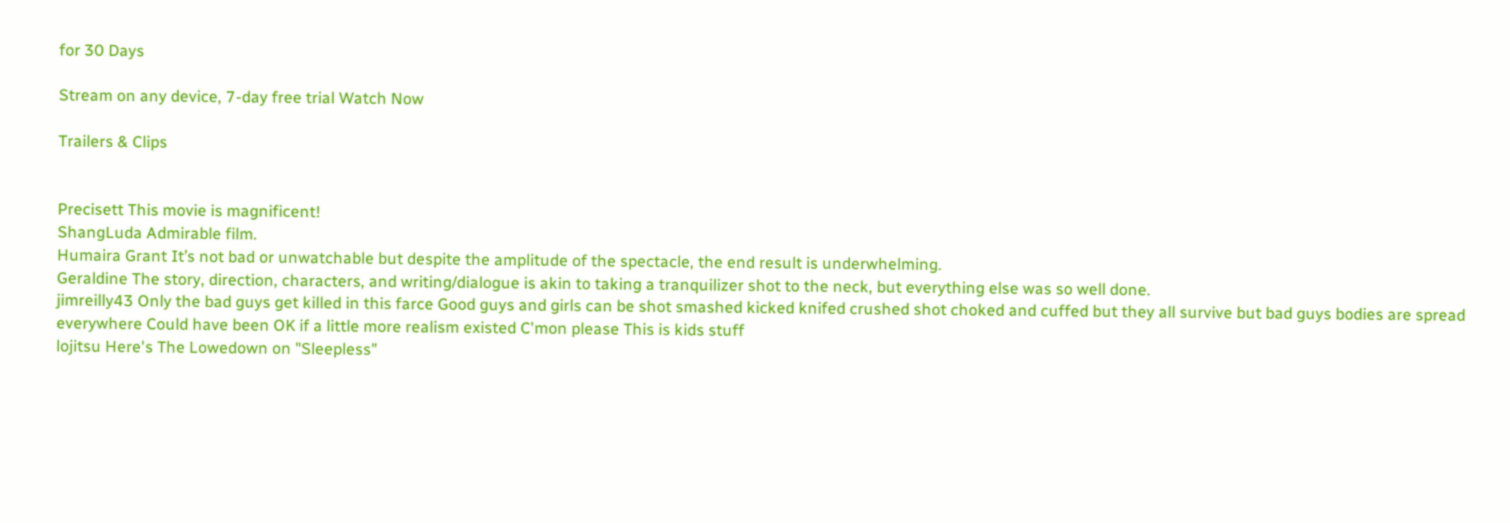for 30 Days

Stream on any device, 7-day free trial Watch Now

Trailers & Clips


Precisett This movie is magnificent!
ShangLuda Admirable film.
Humaira Grant It’s not bad or unwatchable but despite the amplitude of the spectacle, the end result is underwhelming.
Geraldine The story, direction, characters, and writing/dialogue is akin to taking a tranquilizer shot to the neck, but everything else was so well done.
jimreilly43 Only the bad guys get killed in this farce Good guys and girls can be shot smashed kicked knifed crushed shot choked and cuffed but they all survive but bad guys bodies are spread everywhere Could have been OK if a little more realism existed C'mon please This is kids stuff
lojitsu Here's The Lowedown on "Sleepless"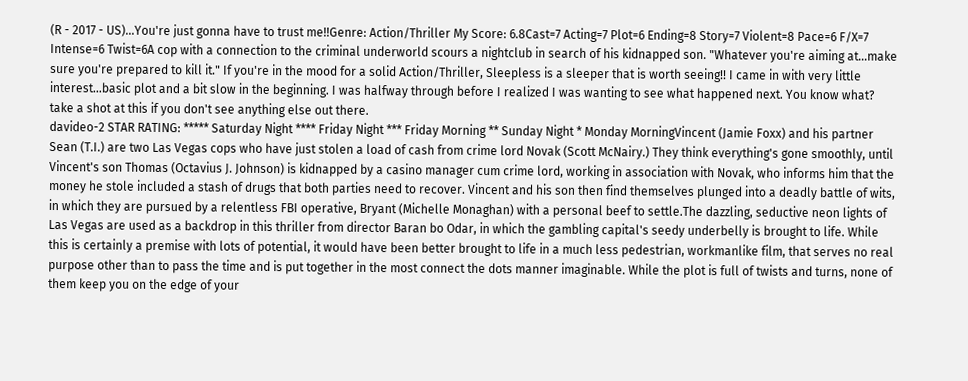(R - 2017 - US)...You're just gonna have to trust me!!Genre: Action/Thriller My Score: 6.8Cast=7 Acting=7 Plot=6 Ending=8 Story=7 Violent=8 Pace=6 F/X=7 Intense=6 Twist=6A cop with a connection to the criminal underworld scours a nightclub in search of his kidnapped son. "Whatever you're aiming at...make sure you're prepared to kill it." If you're in the mood for a solid Action/Thriller, Sleepless is a sleeper that is worth seeing!! I came in with very little interest...basic plot and a bit slow in the beginning. I was halfway through before I realized I was wanting to see what happened next. You know what? take a shot at this if you don't see anything else out there.
davideo-2 STAR RATING: ***** Saturday Night **** Friday Night *** Friday Morning ** Sunday Night * Monday MorningVincent (Jamie Foxx) and his partner Sean (T.I.) are two Las Vegas cops who have just stolen a load of cash from crime lord Novak (Scott McNairy.) They think everything's gone smoothly, until Vincent's son Thomas (Octavius J. Johnson) is kidnapped by a casino manager cum crime lord, working in association with Novak, who informs him that the money he stole included a stash of drugs that both parties need to recover. Vincent and his son then find themselves plunged into a deadly battle of wits, in which they are pursued by a relentless FBI operative, Bryant (Michelle Monaghan) with a personal beef to settle.The dazzling, seductive neon lights of Las Vegas are used as a backdrop in this thriller from director Baran bo Odar, in which the gambling capital's seedy underbelly is brought to life. While this is certainly a premise with lots of potential, it would have been better brought to life in a much less pedestrian, workmanlike film, that serves no real purpose other than to pass the time and is put together in the most connect the dots manner imaginable. While the plot is full of twists and turns, none of them keep you on the edge of your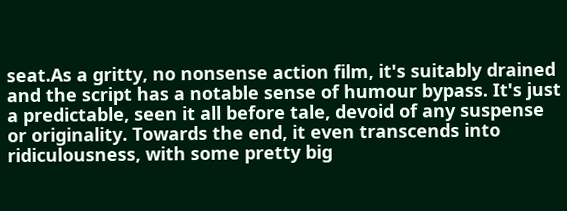seat.As a gritty, no nonsense action film, it's suitably drained and the script has a notable sense of humour bypass. It's just a predictable, seen it all before tale, devoid of any suspense or originality. Towards the end, it even transcends into ridiculousness, with some pretty big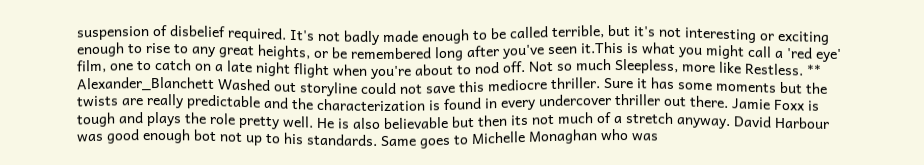suspension of disbelief required. It's not badly made enough to be called terrible, but it's not interesting or exciting enough to rise to any great heights, or be remembered long after you've seen it.This is what you might call a 'red eye' film, one to catch on a late night flight when you're about to nod off. Not so much Sleepless, more like Restless. **
Alexander_Blanchett Washed out storyline could not save this mediocre thriller. Sure it has some moments but the twists are really predictable and the characterization is found in every undercover thriller out there. Jamie Foxx is tough and plays the role pretty well. He is also believable but then its not much of a stretch anyway. David Harbour was good enough bot not up to his standards. Same goes to Michelle Monaghan who was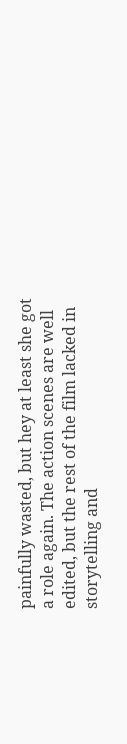painfully wasted, but hey at least she got a role again. The action scenes are well edited, but the rest of the film lacked in storytelling and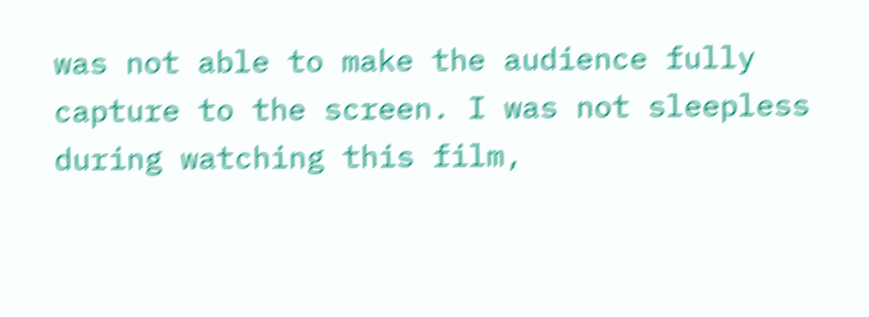was not able to make the audience fully capture to the screen. I was not sleepless during watching this film,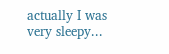actually I was very sleepy...